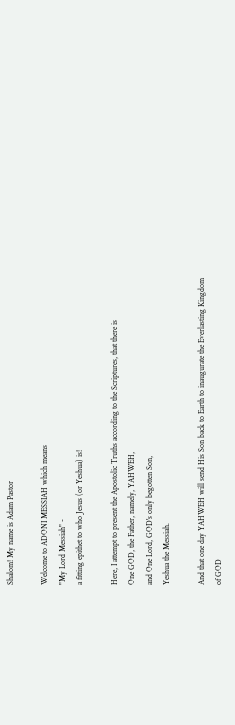Shalom! My name is Adam Pastor

Welcome to ADONI MESSIAH which means
"My Lord Messiah" -
a fitting epithet to who Jesus (or Yeshua) is!

Here, I attempt to present the Apostolic Truths according to the Scriptures, that there is
One GOD, the Father, namely, YAHWEH,
and One Lord, GOD's only begotten Son,
Yeshua the Messiah.

And that one day YAHWEH will send His Son back to Earth to inaugurate the Everlasting Kingdom of GOD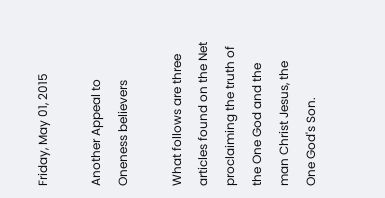Friday, May 01, 2015

Another Appeal to Oneness believers

What follows are three articles found on the Net proclaiming the truth of the One God and the man Christ Jesus, the One God's Son.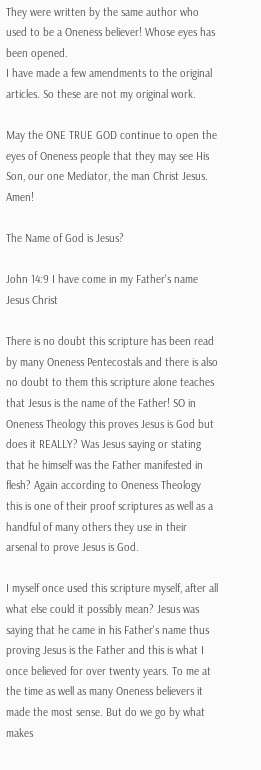They were written by the same author who used to be a Oneness believer! Whose eyes has been opened.
I have made a few amendments to the original articles. So these are not my original work.

May the ONE TRUE GOD continue to open the eyes of Oneness people that they may see His Son, our one Mediator, the man Christ Jesus. Amen!

The Name of God is Jesus?

John 14:9 I have come in my Father's name  Jesus Christ

There is no doubt this scripture has been read by many Oneness Pentecostals and there is also no doubt to them this scripture alone teaches that Jesus is the name of the Father! SO in Oneness Theology this proves Jesus is God but does it REALLY? Was Jesus saying or stating that he himself was the Father manifested in flesh? Again according to Oneness Theology this is one of their proof scriptures as well as a handful of many others they use in their arsenal to prove Jesus is God.

I myself once used this scripture myself, after all what else could it possibly mean? Jesus was saying that he came in his Father's name thus proving Jesus is the Father and this is what I once believed for over twenty years. To me at the time as well as many Oneness believers it made the most sense. But do we go by what makes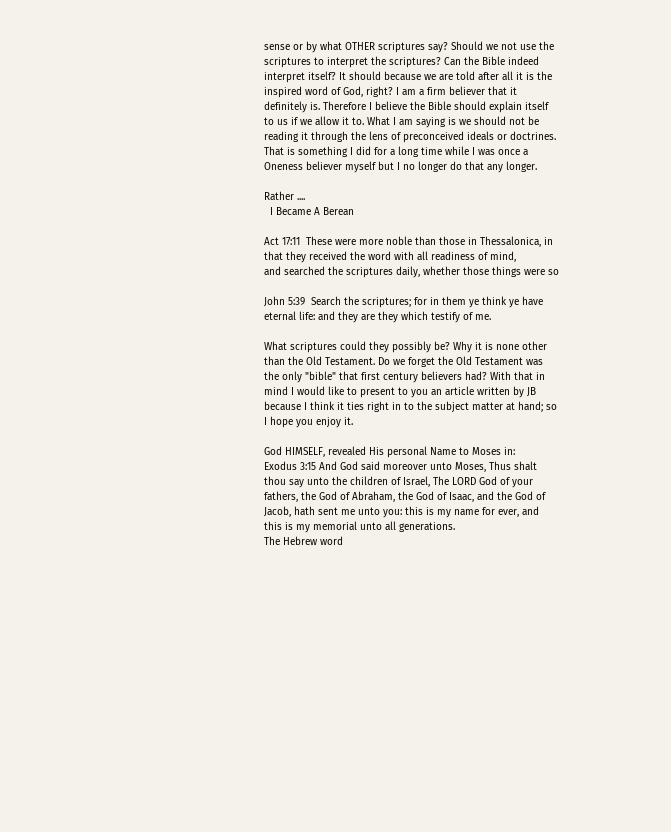sense or by what OTHER scriptures say? Should we not use the scriptures to interpret the scriptures? Can the Bible indeed interpret itself? It should because we are told after all it is the inspired word of God, right? I am a firm believer that it definitely is. Therefore I believe the Bible should explain itself to us if we allow it to. What I am saying is we should not be reading it through the lens of preconceived ideals or doctrines. That is something I did for a long time while I was once a Oneness believer myself but I no longer do that any longer.

Rather ....
  I Became A Berean

Act 17:11  These were more noble than those in Thessalonica, in that they received the word with all readiness of mind,
and searched the scriptures daily, whether those things were so

John 5:39  Search the scriptures; for in them ye think ye have eternal life: and they are they which testify of me.

What scriptures could they possibly be? Why it is none other than the Old Testament. Do we forget the Old Testament was the only "bible" that first century believers had? With that in mind I would like to present to you an article written by JB because I think it ties right in to the subject matter at hand; so I hope you enjoy it.

God HIMSELF, revealed His personal Name to Moses in:
Exodus 3:15 And God said moreover unto Moses, Thus shalt thou say unto the children of Israel, The LORD God of your fathers, the God of Abraham, the God of Isaac, and the God of Jacob, hath sent me unto you: this is my name for ever, and this is my memorial unto all generations.
The Hebrew word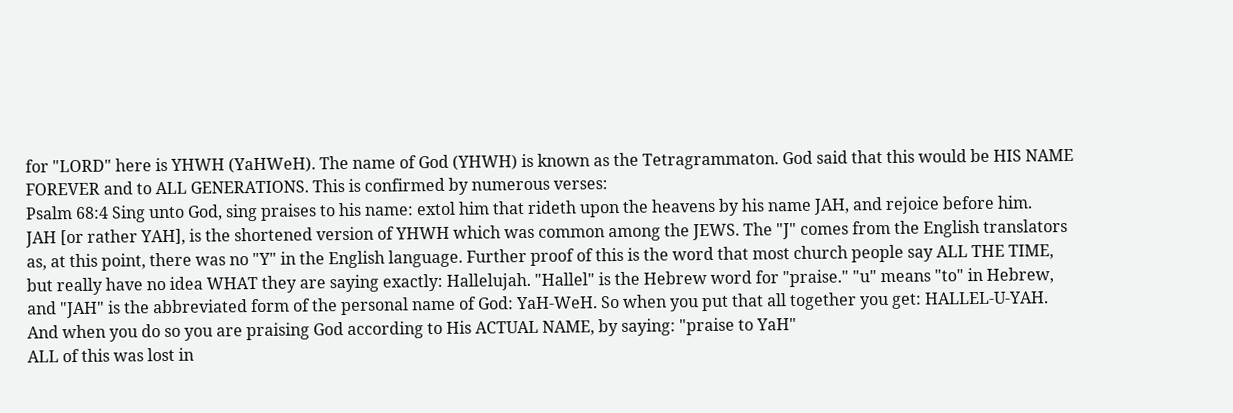for "LORD" here is YHWH (YaHWeH). The name of God (YHWH) is known as the Tetragrammaton. God said that this would be HIS NAME FOREVER and to ALL GENERATIONS. This is confirmed by numerous verses:
Psalm 68:4 Sing unto God, sing praises to his name: extol him that rideth upon the heavens by his name JAH, and rejoice before him.
JAH [or rather YAH], is the shortened version of YHWH which was common among the JEWS. The "J" comes from the English translators as, at this point, there was no "Y" in the English language. Further proof of this is the word that most church people say ALL THE TIME, but really have no idea WHAT they are saying exactly: Hallelujah. "Hallel" is the Hebrew word for "praise." "u" means "to" in Hebrew, and "JAH" is the abbreviated form of the personal name of God: YaH-WeH. So when you put that all together you get: HALLEL-U-YAH. And when you do so you are praising God according to His ACTUAL NAME, by saying: "praise to YaH"
ALL of this was lost in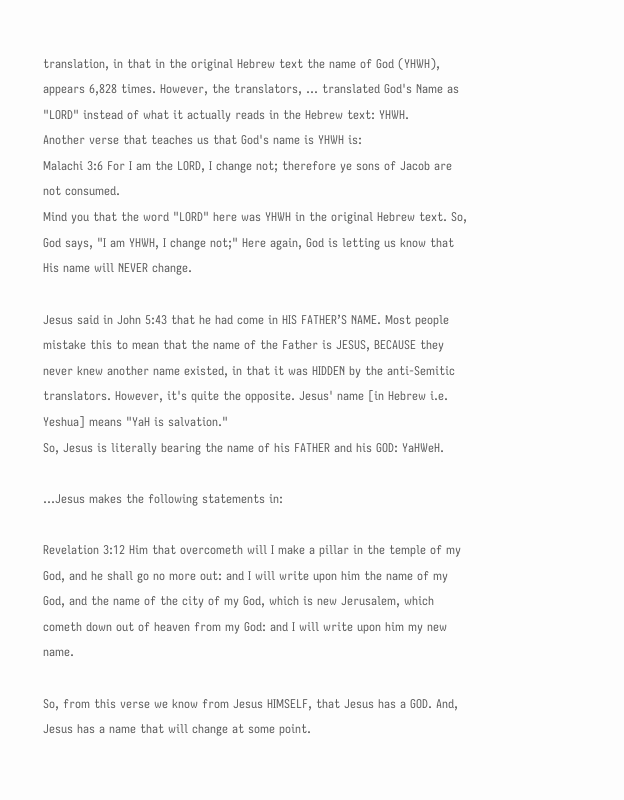translation, in that in the original Hebrew text the name of God (YHWH), appears 6,828 times. However, the translators, ... translated God's Name as "LORD" instead of what it actually reads in the Hebrew text: YHWH.
Another verse that teaches us that God's name is YHWH is:
Malachi 3:6 For I am the LORD, I change not; therefore ye sons of Jacob are not consumed.
Mind you that the word "LORD" here was YHWH in the original Hebrew text. So, God says, "I am YHWH, I change not;" Here again, God is letting us know that His name will NEVER change.

Jesus said in John 5:43 that he had come in HIS FATHER’S NAME. Most people mistake this to mean that the name of the Father is JESUS, BECAUSE they never knew another name existed, in that it was HIDDEN by the anti-Semitic translators. However, it's quite the opposite. Jesus' name [in Hebrew i.e. Yeshua] means "YaH is salvation."
So, Jesus is literally bearing the name of his FATHER and his GOD: YaHWeH.

...Jesus makes the following statements in:

Revelation 3:12 Him that overcometh will I make a pillar in the temple of my God, and he shall go no more out: and I will write upon him the name of my God, and the name of the city of my God, which is new Jerusalem, which cometh down out of heaven from my God: and I will write upon him my new name.

So, from this verse we know from Jesus HIMSELF, that Jesus has a GOD. And, Jesus has a name that will change at some point.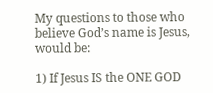My questions to those who believe God’s name is Jesus, would be:

1) If Jesus IS the ONE GOD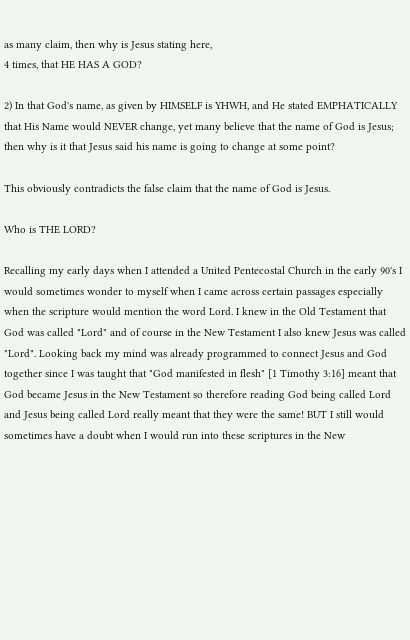as many claim, then why is Jesus stating here,
4 times, that HE HAS A GOD?

2) In that God's name, as given by HIMSELF is YHWH, and He stated EMPHATICALLY that His Name would NEVER change, yet many believe that the name of God is Jesus; then why is it that Jesus said his name is going to change at some point?

This obviously contradicts the false claim that the name of God is Jesus.

Who is THE LORD?

Recalling my early days when I attended a United Pentecostal Church in the early 90's I would sometimes wonder to myself when I came across certain passages especially when the scripture would mention the word Lord. I knew in the Old Testament that God was called "Lord" and of course in the New Testament I also knew Jesus was called "Lord". Looking back my mind was already programmed to connect Jesus and God together since I was taught that "God manifested in flesh" [1 Timothy 3:16] meant that God became Jesus in the New Testament so therefore reading God being called Lord and Jesus being called Lord really meant that they were the same! BUT I still would sometimes have a doubt when I would run into these scriptures in the New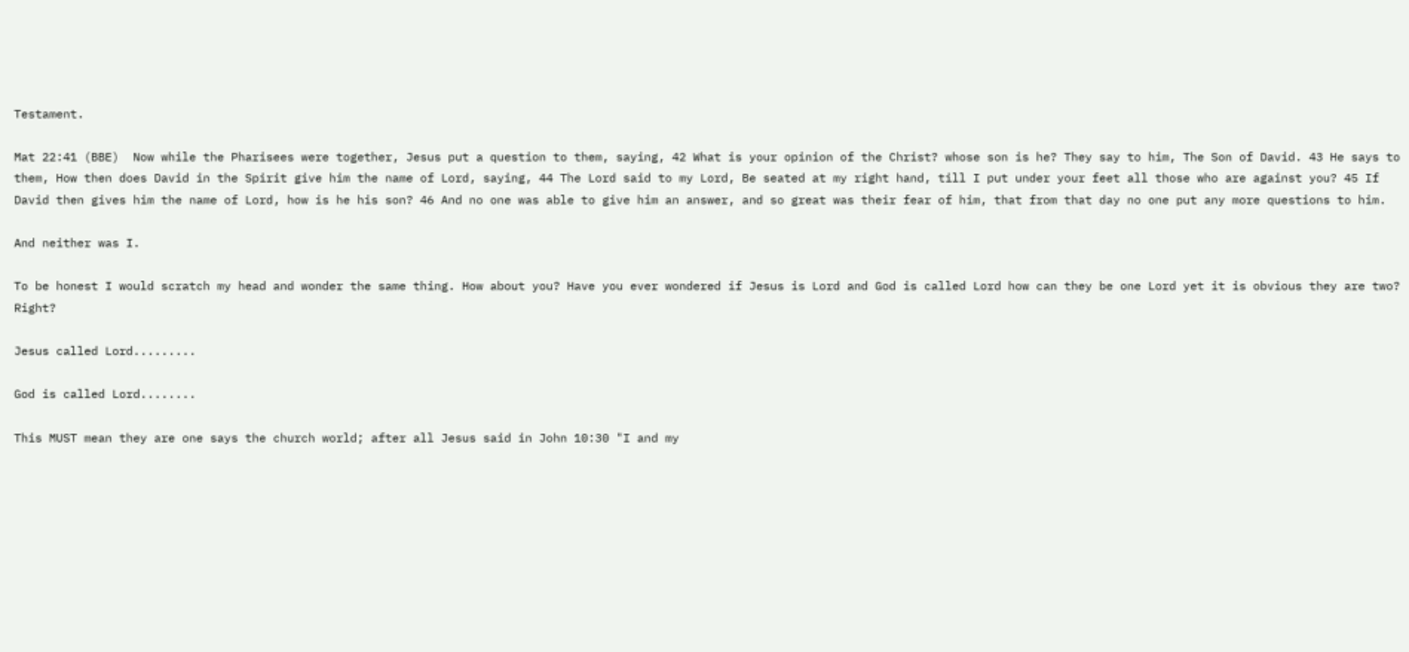Testament.

Mat 22:41 (BBE)  Now while the Pharisees were together, Jesus put a question to them, saying, 42 What is your opinion of the Christ? whose son is he? They say to him, The Son of David. 43 He says to them, How then does David in the Spirit give him the name of Lord, saying, 44 The Lord said to my Lord, Be seated at my right hand, till I put under your feet all those who are against you? 45 If David then gives him the name of Lord, how is he his son? 46 And no one was able to give him an answer, and so great was their fear of him, that from that day no one put any more questions to him.

And neither was I.

To be honest I would scratch my head and wonder the same thing. How about you? Have you ever wondered if Jesus is Lord and God is called Lord how can they be one Lord yet it is obvious they are two? Right?

Jesus called Lord.........

God is called Lord........

This MUST mean they are one says the church world; after all Jesus said in John 10:30 "I and my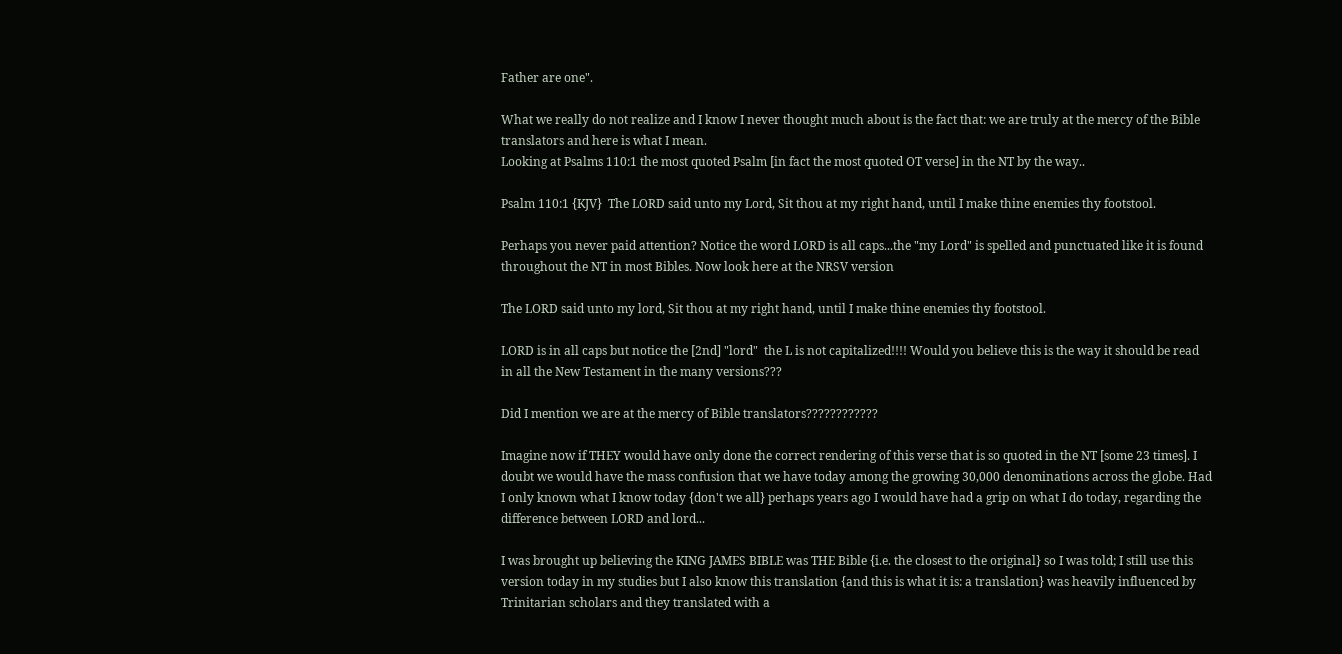Father are one".

What we really do not realize and I know I never thought much about is the fact that: we are truly at the mercy of the Bible translators and here is what I mean.
Looking at Psalms 110:1 the most quoted Psalm [in fact the most quoted OT verse] in the NT by the way..

Psalm 110:1 {KJV}  The LORD said unto my Lord, Sit thou at my right hand, until I make thine enemies thy footstool.

Perhaps you never paid attention? Notice the word LORD is all caps...the "my Lord" is spelled and punctuated like it is found throughout the NT in most Bibles. Now look here at the NRSV version

The LORD said unto my lord, Sit thou at my right hand, until I make thine enemies thy footstool.

LORD is in all caps but notice the [2nd] "lord"  the L is not capitalized!!!! Would you believe this is the way it should be read in all the New Testament in the many versions???

Did I mention we are at the mercy of Bible translators????????????

Imagine now if THEY would have only done the correct rendering of this verse that is so quoted in the NT [some 23 times]. I doubt we would have the mass confusion that we have today among the growing 30,000 denominations across the globe. Had I only known what I know today {don't we all} perhaps years ago I would have had a grip on what I do today, regarding the difference between LORD and lord...

I was brought up believing the KING JAMES BIBLE was THE Bible {i.e. the closest to the original} so I was told; I still use this version today in my studies but I also know this translation {and this is what it is: a translation} was heavily influenced by Trinitarian scholars and they translated with a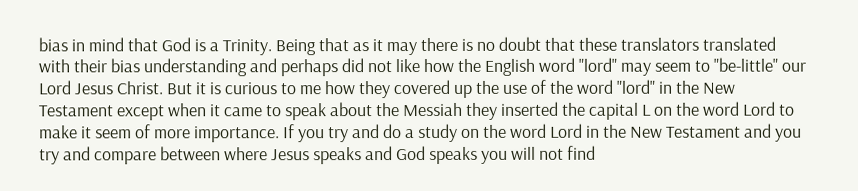bias in mind that God is a Trinity. Being that as it may there is no doubt that these translators translated with their bias understanding and perhaps did not like how the English word "lord" may seem to "be-little" our Lord Jesus Christ. But it is curious to me how they covered up the use of the word "lord" in the New Testament except when it came to speak about the Messiah they inserted the capital L on the word Lord to make it seem of more importance. If you try and do a study on the word Lord in the New Testament and you try and compare between where Jesus speaks and God speaks you will not find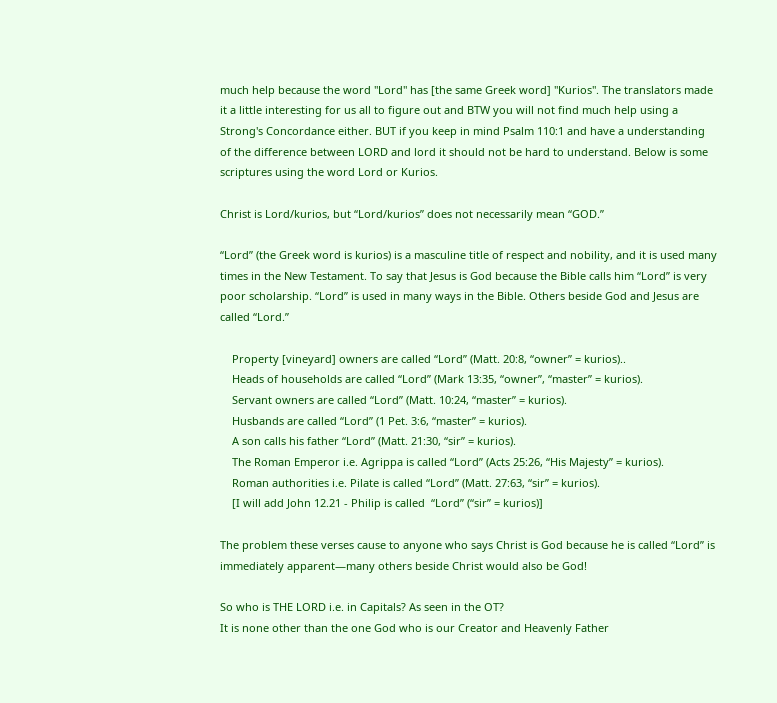much help because the word "Lord" has [the same Greek word] "Kurios". The translators made it a little interesting for us all to figure out and BTW you will not find much help using a Strong's Concordance either. BUT if you keep in mind Psalm 110:1 and have a understanding of the difference between LORD and lord it should not be hard to understand. Below is some scriptures using the word Lord or Kurios.

Christ is Lord/kurios, but “Lord/kurios” does not necessarily mean “GOD.”

“Lord” (the Greek word is kurios) is a masculine title of respect and nobility, and it is used many times in the New Testament. To say that Jesus is God because the Bible calls him “Lord” is very poor scholarship. “Lord” is used in many ways in the Bible. Others beside God and Jesus are called “Lord.”

    Property [vineyard] owners are called “Lord” (Matt. 20:8, “owner” = kurios)..
    Heads of households are called “Lord” (Mark 13:35, “owner”, “master” = kurios).
    Servant owners are called “Lord” (Matt. 10:24, “master” = kurios).
    Husbands are called “Lord” (1 Pet. 3:6, “master” = kurios).
    A son calls his father “Lord” (Matt. 21:30, “sir” = kurios).
    The Roman Emperor i.e. Agrippa is called “Lord” (Acts 25:26, “His Majesty” = kurios).
    Roman authorities i.e. Pilate is called “Lord” (Matt. 27:63, “sir” = kurios).
    [I will add John 12.21 - Philip is called  “Lord” (“sir” = kurios)]

The problem these verses cause to anyone who says Christ is God because he is called “Lord” is immediately apparent—many others beside Christ would also be God!

So who is THE LORD i.e. in Capitals? As seen in the OT?
It is none other than the one God who is our Creator and Heavenly Father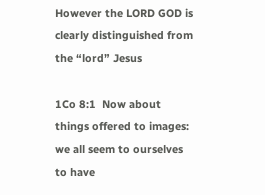However the LORD GOD is clearly distinguished from the “lord” Jesus

1Co 8:1  Now about things offered to images: we all seem to ourselves to have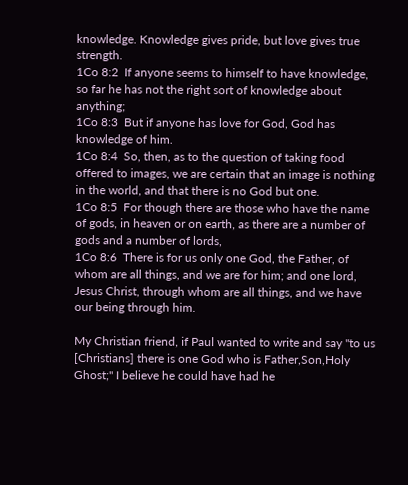knowledge. Knowledge gives pride, but love gives true strength.
1Co 8:2  If anyone seems to himself to have knowledge, so far he has not the right sort of knowledge about anything;
1Co 8:3  But if anyone has love for God, God has knowledge of him.
1Co 8:4  So, then, as to the question of taking food offered to images, we are certain that an image is nothing in the world, and that there is no God but one.
1Co 8:5  For though there are those who have the name of gods, in heaven or on earth, as there are a number of gods and a number of lords,
1Co 8:6  There is for us only one God, the Father, of whom are all things, and we are for him; and one lord, Jesus Christ, through whom are all things, and we have our being through him.

My Christian friend, if Paul wanted to write and say "to us [Christians] there is one God who is Father,Son,Holy Ghost;" I believe he could have had he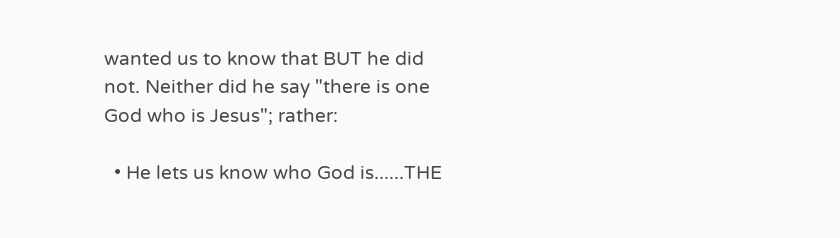wanted us to know that BUT he did not. Neither did he say "there is one God who is Jesus"; rather:

  • He lets us know who God is......THE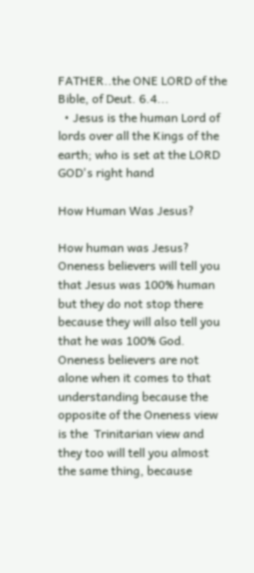FATHER..the ONE LORD of the Bible, of Deut. 6.4...
  • Jesus is the human Lord of lords over all the Kings of the earth; who is set at the LORD GOD's right hand

How Human Was Jesus?

How human was Jesus? Oneness believers will tell you that Jesus was 100% human but they do not stop there because they will also tell you that he was 100% God. Oneness believers are not alone when it comes to that understanding because the opposite of the Oneness view is the  Trinitarian view and they too will tell you almost the same thing, because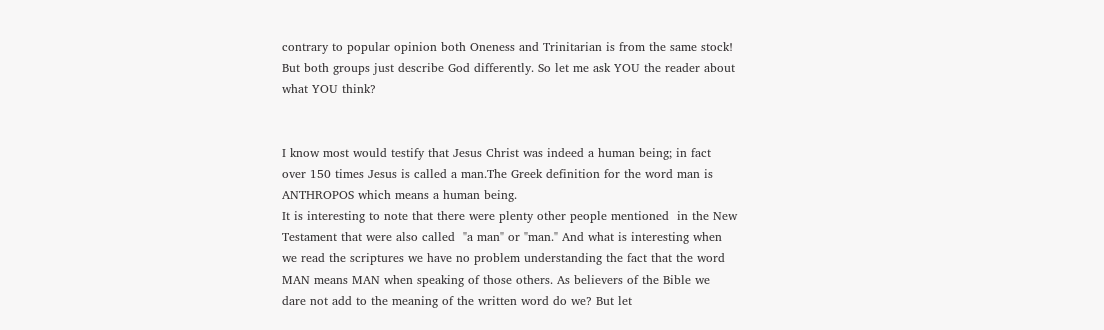contrary to popular opinion both Oneness and Trinitarian is from the same stock! But both groups just describe God differently. So let me ask YOU the reader about what YOU think?


I know most would testify that Jesus Christ was indeed a human being; in fact over 150 times Jesus is called a man.The Greek definition for the word man is ANTHROPOS which means a human being.
It is interesting to note that there were plenty other people mentioned  in the New Testament that were also called  "a man" or "man." And what is interesting when we read the scriptures we have no problem understanding the fact that the word MAN means MAN when speaking of those others. As believers of the Bible we dare not add to the meaning of the written word do we? But let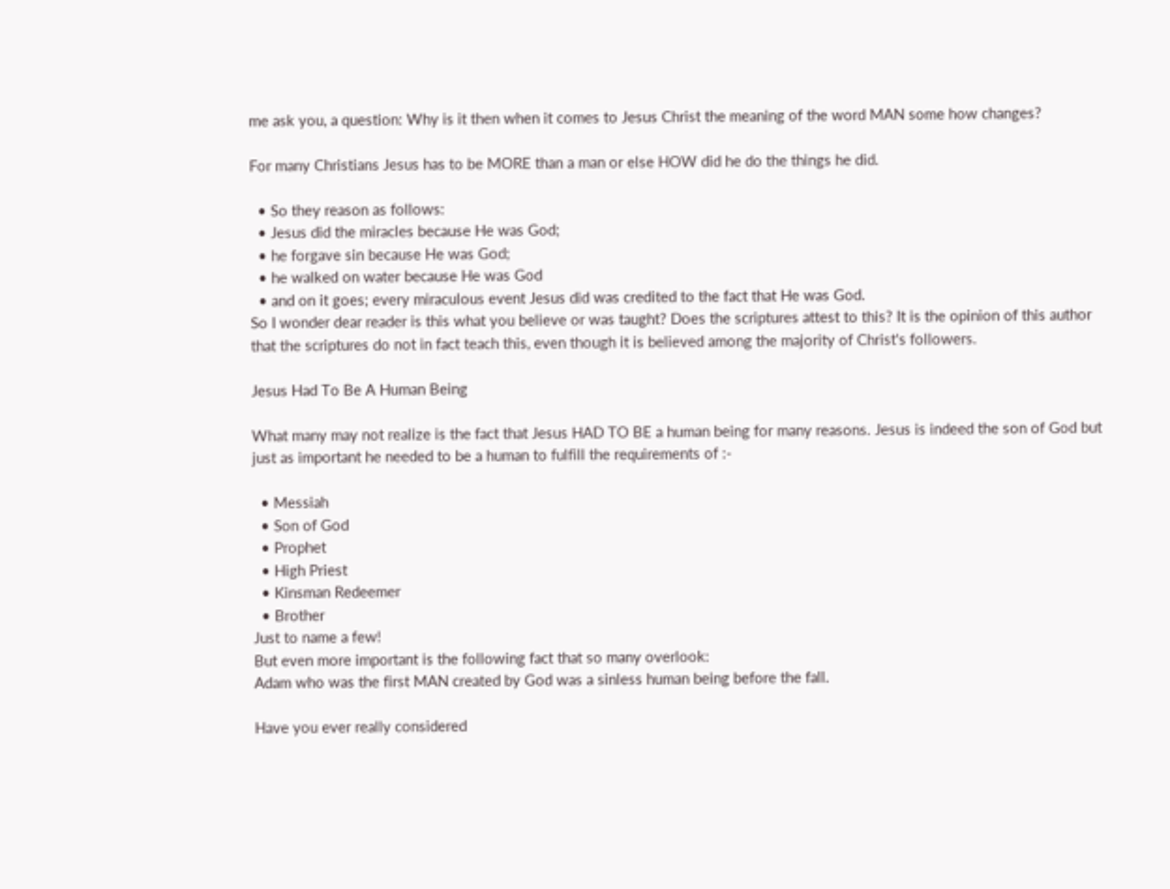me ask you, a question: Why is it then when it comes to Jesus Christ the meaning of the word MAN some how changes?

For many Christians Jesus has to be MORE than a man or else HOW did he do the things he did.

  • So they reason as follows:
  • Jesus did the miracles because He was God;
  • he forgave sin because He was God;
  • he walked on water because He was God
  • and on it goes; every miraculous event Jesus did was credited to the fact that He was God.
So I wonder dear reader is this what you believe or was taught? Does the scriptures attest to this? It is the opinion of this author that the scriptures do not in fact teach this, even though it is believed among the majority of Christ's followers.

Jesus Had To Be A Human Being

What many may not realize is the fact that Jesus HAD TO BE a human being for many reasons. Jesus is indeed the son of God but just as important he needed to be a human to fulfill the requirements of :-

  • Messiah
  • Son of God
  • Prophet
  • High Priest
  • Kinsman Redeemer
  • Brother
Just to name a few!
But even more important is the following fact that so many overlook:
Adam who was the first MAN created by God was a sinless human being before the fall.

Have you ever really considered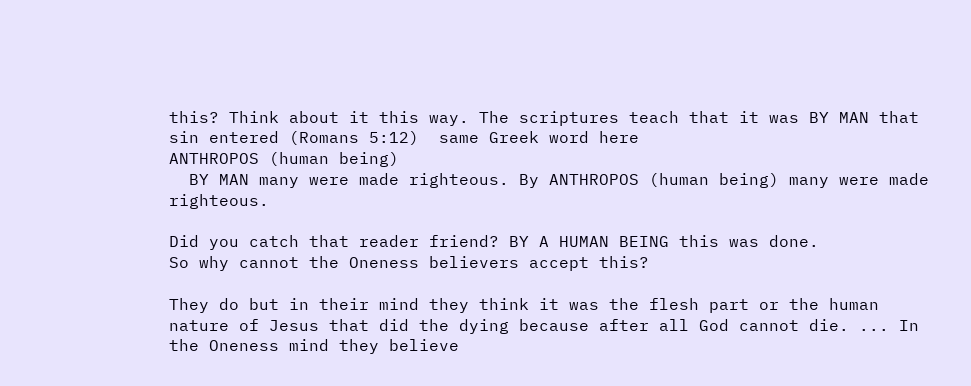this? Think about it this way. The scriptures teach that it was BY MAN that sin entered (Romans 5:12)  same Greek word here
ANTHROPOS (human being)
  BY MAN many were made righteous. By ANTHROPOS (human being) many were made righteous.

Did you catch that reader friend? BY A HUMAN BEING this was done.
So why cannot the Oneness believers accept this?

They do but in their mind they think it was the flesh part or the human nature of Jesus that did the dying because after all God cannot die. ... In the Oneness mind they believe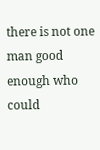there is not one man good enough who could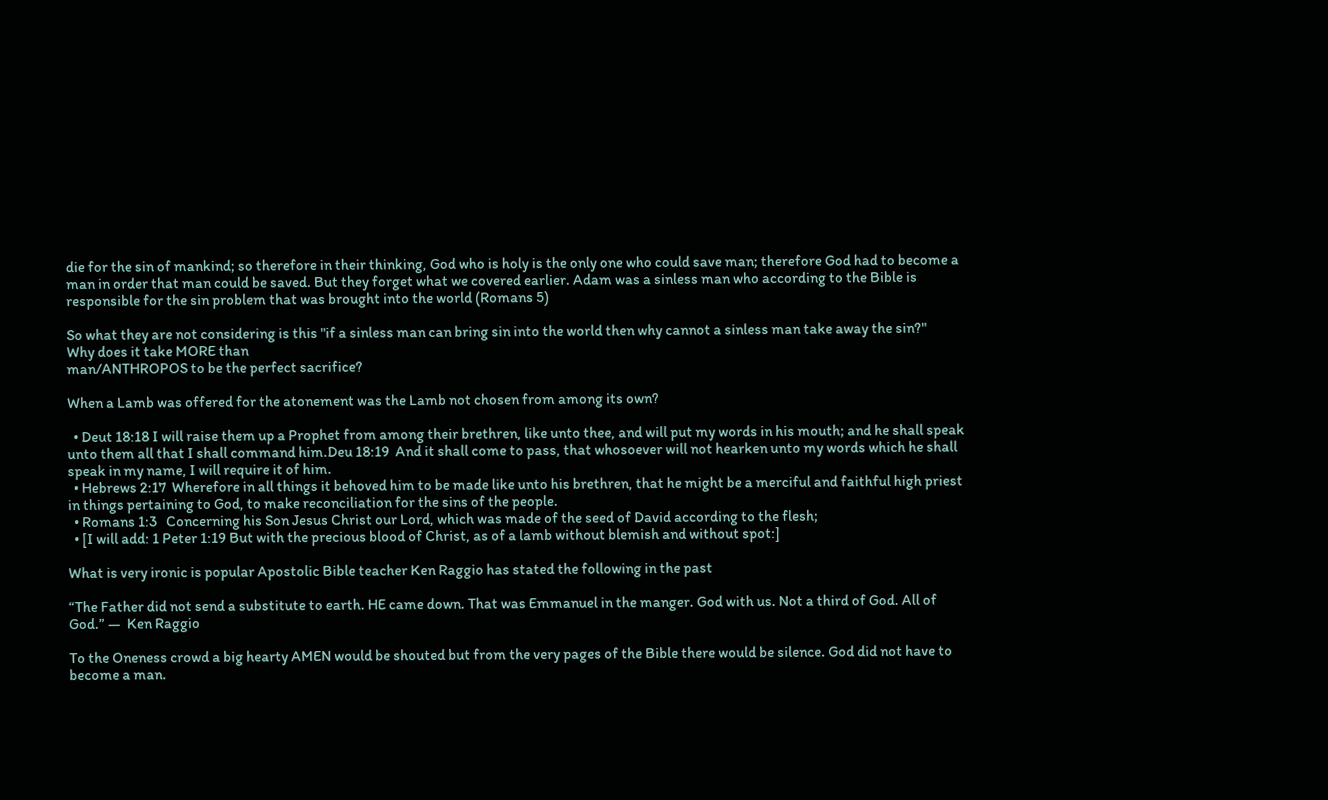die for the sin of mankind; so therefore in their thinking, God who is holy is the only one who could save man; therefore God had to become a man in order that man could be saved. But they forget what we covered earlier. Adam was a sinless man who according to the Bible is responsible for the sin problem that was brought into the world (Romans 5)

So what they are not considering is this "if a sinless man can bring sin into the world then why cannot a sinless man take away the sin?"
Why does it take MORE than
man/ANTHROPOS to be the perfect sacrifice?

When a Lamb was offered for the atonement was the Lamb not chosen from among its own?

  • Deut 18:18 I will raise them up a Prophet from among their brethren, like unto thee, and will put my words in his mouth; and he shall speak unto them all that I shall command him.Deu 18:19  And it shall come to pass, that whosoever will not hearken unto my words which he shall speak in my name, I will require it of him.
  • Hebrews 2:17  Wherefore in all things it behoved him to be made like unto his brethren, that he might be a merciful and faithful high priest in things pertaining to God, to make reconciliation for the sins of the people.
  • Romans 1:3   Concerning his Son Jesus Christ our Lord, which was made of the seed of David according to the flesh;
  • [I will add: 1 Peter 1:19 But with the precious blood of Christ, as of a lamb without blemish and without spot:]

What is very ironic is popular Apostolic Bible teacher Ken Raggio has stated the following in the past

“The Father did not send a substitute to earth. HE came down. That was Emmanuel in the manger. God with us. Not a third of God. All of God.” —  Ken Raggio

To the Oneness crowd a big hearty AMEN would be shouted but from the very pages of the Bible there would be silence. God did not have to become a man.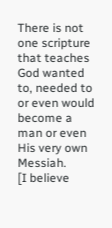There is not one scripture that teaches God wanted to, needed to or even would become a man or even His very own Messiah.
[I believe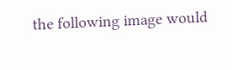the following image would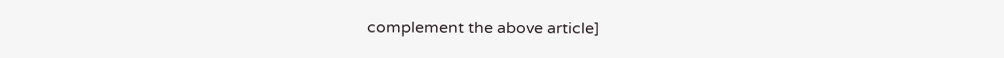complement the above article]